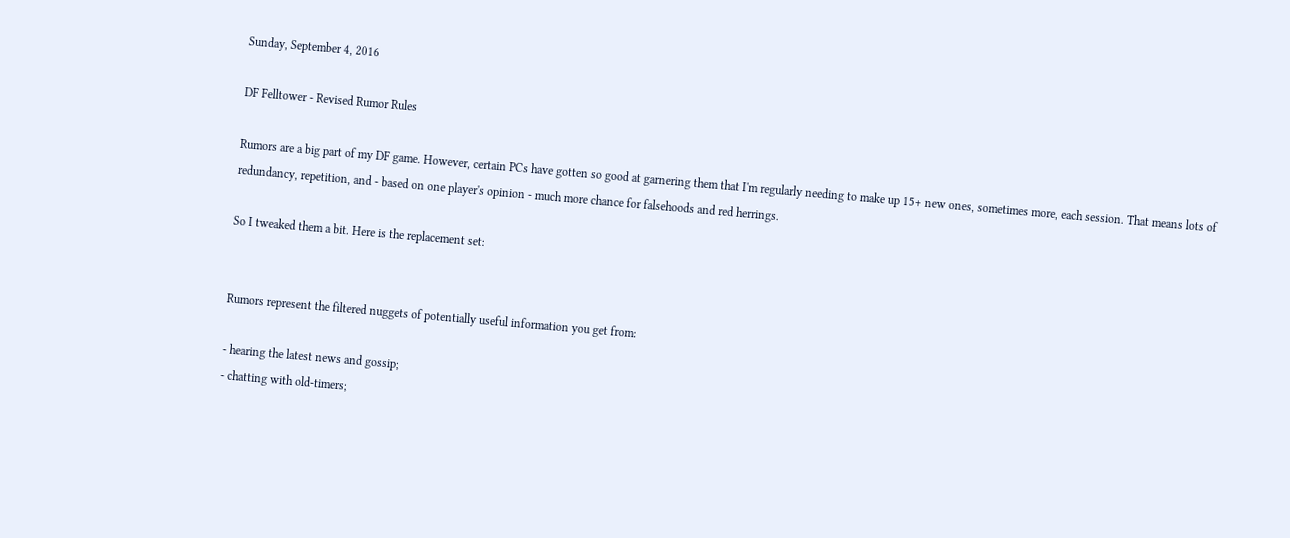Sunday, September 4, 2016

DF Felltower - Revised Rumor Rules

Rumors are a big part of my DF game. However, certain PCs have gotten so good at garnering them that I'm regularly needing to make up 15+ new ones, sometimes more, each session. That means lots of redundancy, repetition, and - based on one player's opinion - much more chance for falsehoods and red herrings.

So I tweaked them a bit. Here is the replacement set:


Rumors represent the filtered nuggets of potentially useful information you get from:

- hearing the latest news and gossip;
- chatting with old-timers;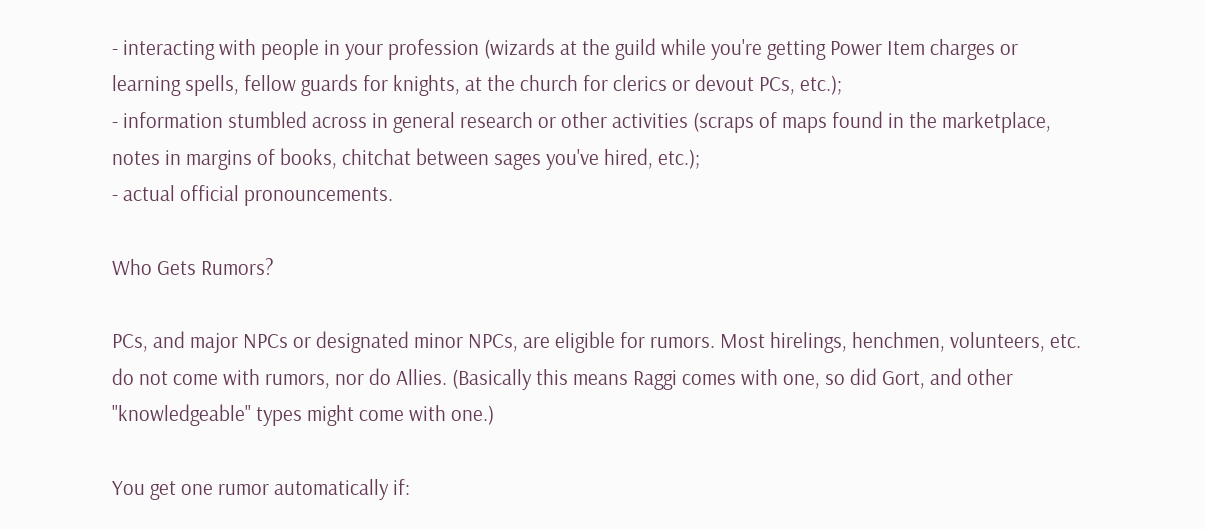- interacting with people in your profession (wizards at the guild while you're getting Power Item charges or learning spells, fellow guards for knights, at the church for clerics or devout PCs, etc.);
- information stumbled across in general research or other activities (scraps of maps found in the marketplace, notes in margins of books, chitchat between sages you've hired, etc.);
- actual official pronouncements.

Who Gets Rumors?

PCs, and major NPCs or designated minor NPCs, are eligible for rumors. Most hirelings, henchmen, volunteers, etc. do not come with rumors, nor do Allies. (Basically this means Raggi comes with one, so did Gort, and other "knowledgeable" types might come with one.)

You get one rumor automatically if: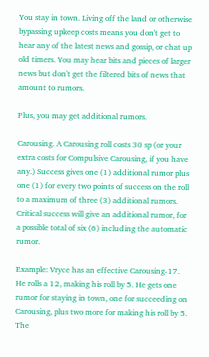You stay in town. Living off the land or otherwise bypassing upkeep costs means you don't get to hear any of the latest news and gossip, or chat up old timers. You may hear bits and pieces of larger news but don't get the filtered bits of news that amount to rumors.

Plus, you may get additional rumors.

Carousing. A Carousing roll costs 30 sp (or your extra costs for Compulsive Carousing, if you have any.) Success gives one (1) additional rumor plus one (1) for every two points of success on the roll to a maximum of three (3) additional rumors. Critical success will give an additional rumor, for a possible total of six (6) including the automatic rumor.

Example: Vryce has an effective Carousing-17. He rolls a 12, making his roll by 5. He gets one rumor for staying in town, one for succeeding on Carousing, plus two more for making his roll by 5. The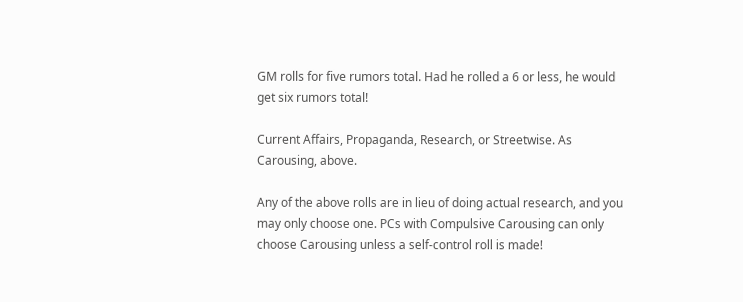GM rolls for five rumors total. Had he rolled a 6 or less, he would get six rumors total!

Current Affairs, Propaganda, Research, or Streetwise. As Carousing, above.

Any of the above rolls are in lieu of doing actual research, and you may only choose one. PCs with Compulsive Carousing can only choose Carousing unless a self-control roll is made!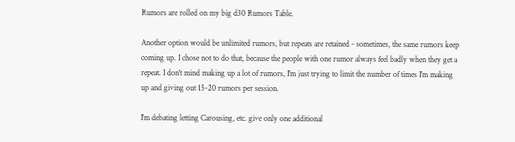Rumors are rolled on my big d30 Rumors Table.

Another option would be unlimited rumors, but repeats are retained - sometimes, the same rumors keep coming up. I chose not to do that, because the people with one rumor always feel badly when they get a repeat. I don't mind making up a lot of rumors, I'm just trying to limit the number of times I'm making up and giving out 15-20 rumors per session.

I'm debating letting Carousing, etc. give only one additional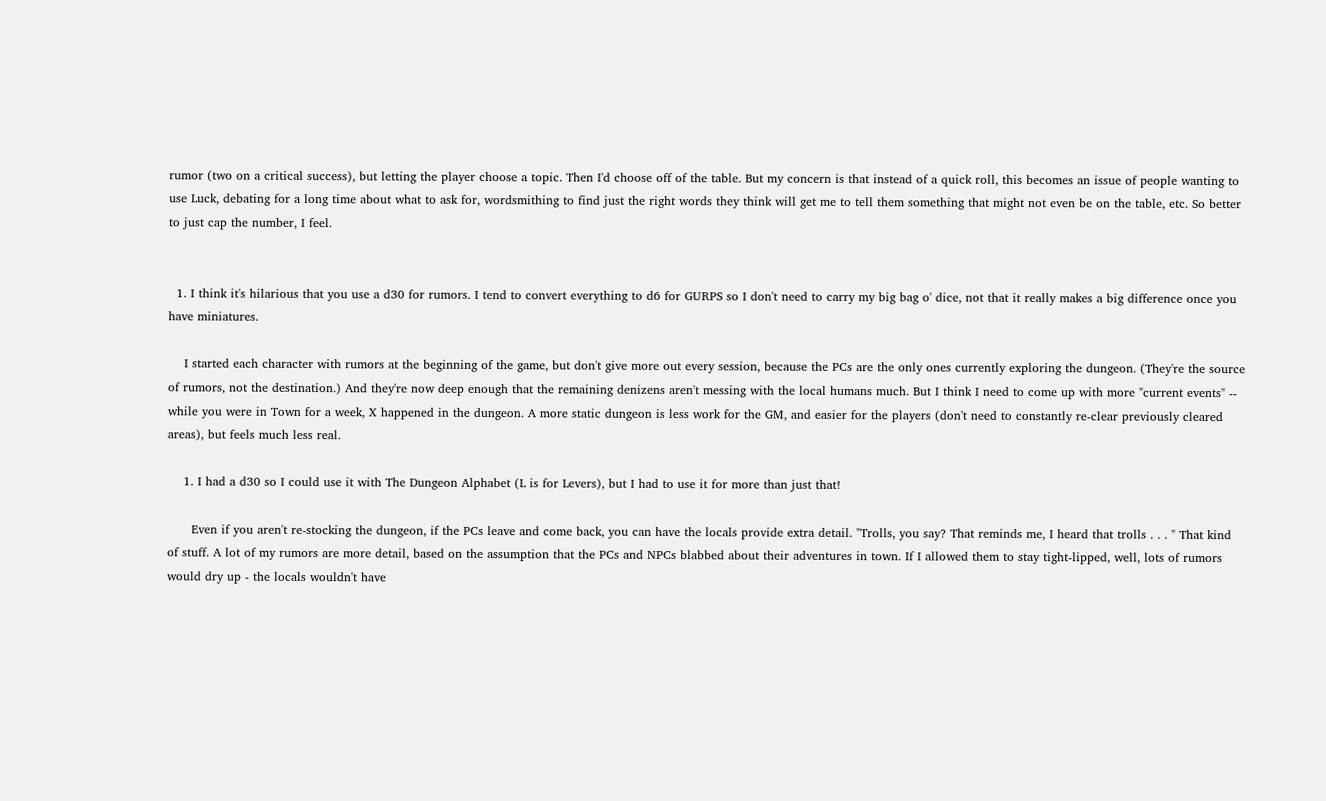rumor (two on a critical success), but letting the player choose a topic. Then I'd choose off of the table. But my concern is that instead of a quick roll, this becomes an issue of people wanting to use Luck, debating for a long time about what to ask for, wordsmithing to find just the right words they think will get me to tell them something that might not even be on the table, etc. So better to just cap the number, I feel.


  1. I think it's hilarious that you use a d30 for rumors. I tend to convert everything to d6 for GURPS so I don't need to carry my big bag o' dice, not that it really makes a big difference once you have miniatures.

    I started each character with rumors at the beginning of the game, but don't give more out every session, because the PCs are the only ones currently exploring the dungeon. (They're the source of rumors, not the destination.) And they're now deep enough that the remaining denizens aren't messing with the local humans much. But I think I need to come up with more "current events" -- while you were in Town for a week, X happened in the dungeon. A more static dungeon is less work for the GM, and easier for the players (don't need to constantly re-clear previously cleared areas), but feels much less real.

    1. I had a d30 so I could use it with The Dungeon Alphabet (L is for Levers), but I had to use it for more than just that!

      Even if you aren't re-stocking the dungeon, if the PCs leave and come back, you can have the locals provide extra detail. "Trolls, you say? That reminds me, I heard that trolls . . . " That kind of stuff. A lot of my rumors are more detail, based on the assumption that the PCs and NPCs blabbed about their adventures in town. If I allowed them to stay tight-lipped, well, lots of rumors would dry up - the locals wouldn't have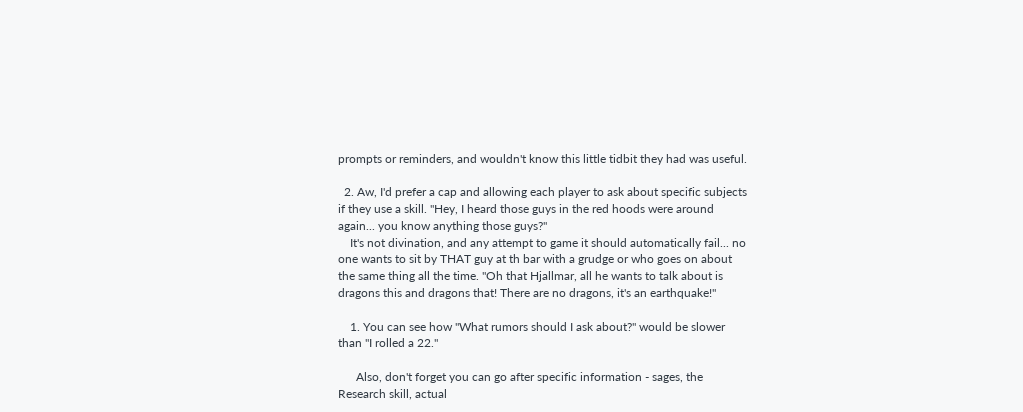prompts or reminders, and wouldn't know this little tidbit they had was useful.

  2. Aw, I'd prefer a cap and allowing each player to ask about specific subjects if they use a skill. "Hey, I heard those guys in the red hoods were around again... you know anything those guys?"
    It's not divination, and any attempt to game it should automatically fail... no one wants to sit by THAT guy at th bar with a grudge or who goes on about the same thing all the time. "Oh that Hjallmar, all he wants to talk about is dragons this and dragons that! There are no dragons, it's an earthquake!"

    1. You can see how "What rumors should I ask about?" would be slower than "I rolled a 22."

      Also, don't forget you can go after specific information - sages, the Research skill, actual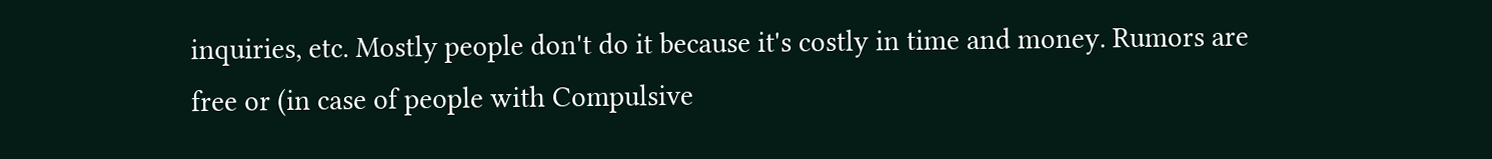inquiries, etc. Mostly people don't do it because it's costly in time and money. Rumors are free or (in case of people with Compulsive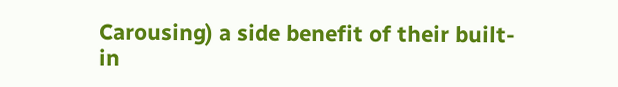Carousing) a side benefit of their built-in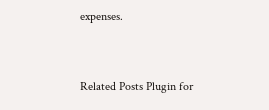expenses.


Related Posts Plugin for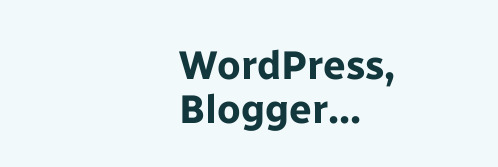WordPress, Blogger...